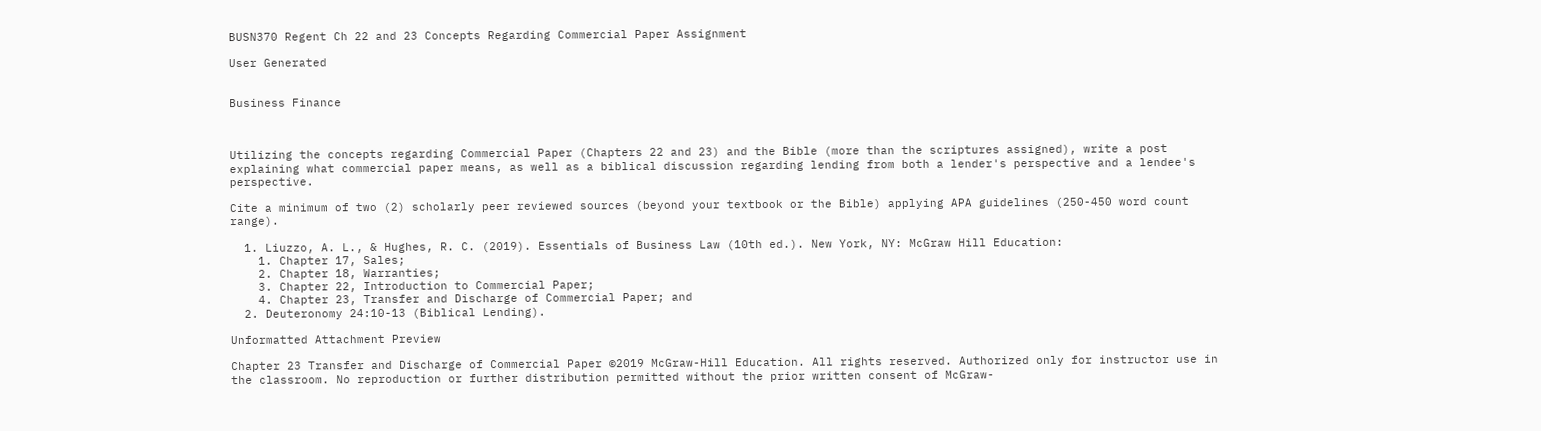BUSN370 Regent Ch 22 and 23 Concepts Regarding Commercial Paper Assignment

User Generated


Business Finance



Utilizing the concepts regarding Commercial Paper (Chapters 22 and 23) and the Bible (more than the scriptures assigned), write a post explaining what commercial paper means, as well as a biblical discussion regarding lending from both a lender's perspective and a lendee's perspective.

Cite a minimum of two (2) scholarly peer reviewed sources (beyond your textbook or the Bible) applying APA guidelines (250-450 word count range).

  1. Liuzzo, A. L., & Hughes, R. C. (2019). Essentials of Business Law (10th ed.). New York, NY: McGraw Hill Education:
    1. Chapter 17, Sales;
    2. Chapter 18, Warranties;
    3. Chapter 22, Introduction to Commercial Paper;
    4. Chapter 23, Transfer and Discharge of Commercial Paper; and
  2. Deuteronomy 24:10-13 (Biblical Lending).

Unformatted Attachment Preview

Chapter 23 Transfer and Discharge of Commercial Paper ©2019 McGraw-Hill Education. All rights reserved. Authorized only for instructor use in the classroom. No reproduction or further distribution permitted without the prior written consent of McGraw-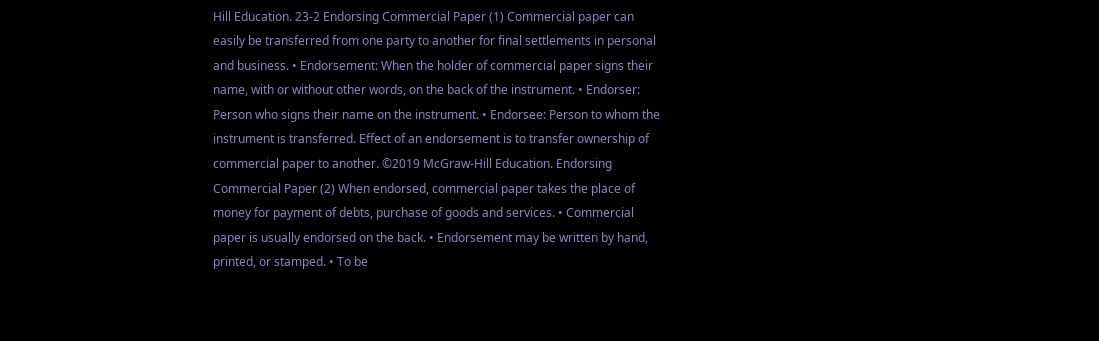Hill Education. 23-2 Endorsing Commercial Paper (1) Commercial paper can easily be transferred from one party to another for final settlements in personal and business. • Endorsement: When the holder of commercial paper signs their name, with or without other words, on the back of the instrument. • Endorser: Person who signs their name on the instrument. • Endorsee: Person to whom the instrument is transferred. Effect of an endorsement is to transfer ownership of commercial paper to another. ©2019 McGraw-Hill Education. Endorsing Commercial Paper (2) When endorsed, commercial paper takes the place of money for payment of debts, purchase of goods and services. • Commercial paper is usually endorsed on the back. • Endorsement may be written by hand, printed, or stamped. • To be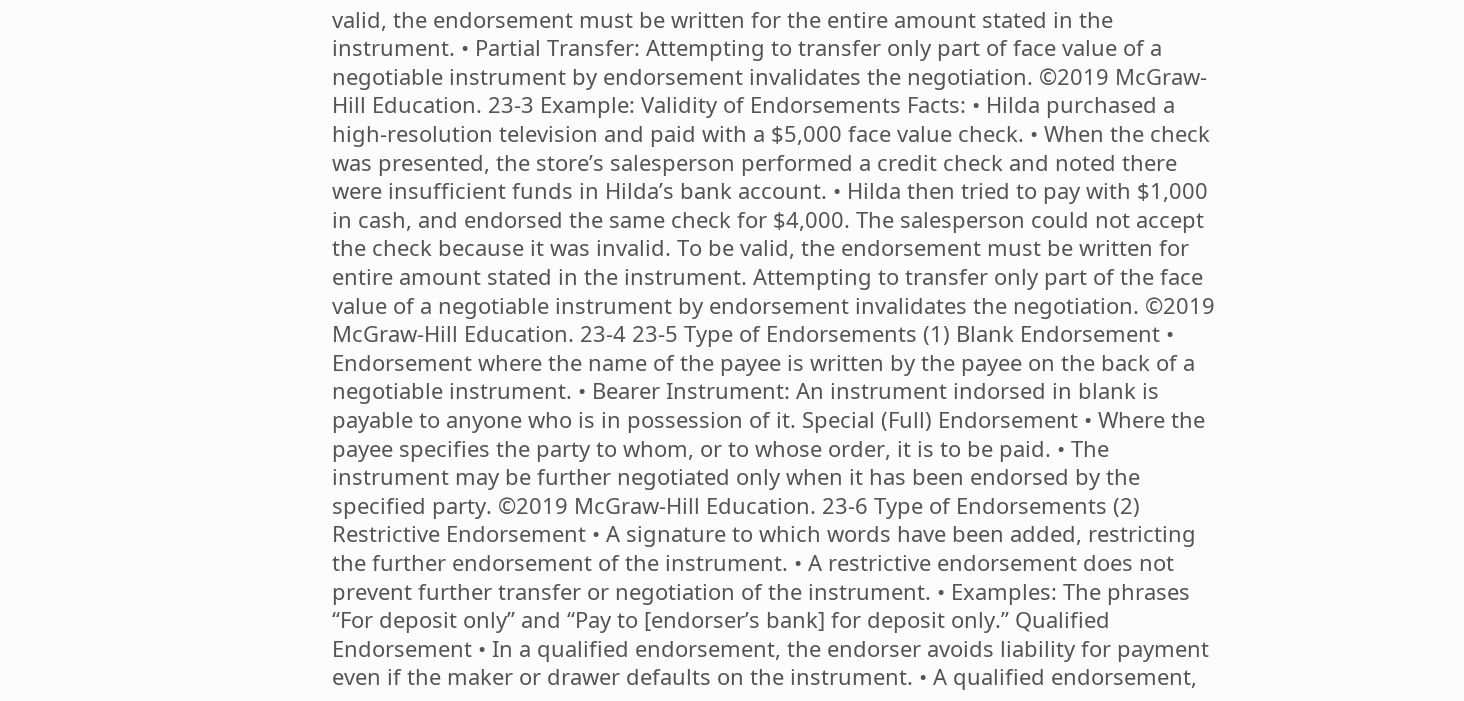valid, the endorsement must be written for the entire amount stated in the instrument. • Partial Transfer: Attempting to transfer only part of face value of a negotiable instrument by endorsement invalidates the negotiation. ©2019 McGraw-Hill Education. 23-3 Example: Validity of Endorsements Facts: • Hilda purchased a high-resolution television and paid with a $5,000 face value check. • When the check was presented, the store’s salesperson performed a credit check and noted there were insufficient funds in Hilda’s bank account. • Hilda then tried to pay with $1,000 in cash, and endorsed the same check for $4,000. The salesperson could not accept the check because it was invalid. To be valid, the endorsement must be written for entire amount stated in the instrument. Attempting to transfer only part of the face value of a negotiable instrument by endorsement invalidates the negotiation. ©2019 McGraw-Hill Education. 23-4 23-5 Type of Endorsements (1) Blank Endorsement • Endorsement where the name of the payee is written by the payee on the back of a negotiable instrument. • Bearer Instrument: An instrument indorsed in blank is payable to anyone who is in possession of it. Special (Full) Endorsement • Where the payee specifies the party to whom, or to whose order, it is to be paid. • The instrument may be further negotiated only when it has been endorsed by the specified party. ©2019 McGraw-Hill Education. 23-6 Type of Endorsements (2) Restrictive Endorsement • A signature to which words have been added, restricting the further endorsement of the instrument. • A restrictive endorsement does not prevent further transfer or negotiation of the instrument. • Examples: The phrases “For deposit only” and “Pay to [endorser’s bank] for deposit only.” Qualified Endorsement • In a qualified endorsement, the endorser avoids liability for payment even if the maker or drawer defaults on the instrument. • A qualified endorsement,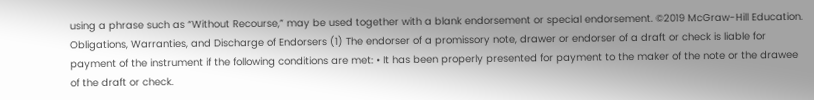using a phrase such as “Without Recourse,” may be used together with a blank endorsement or special endorsement. ©2019 McGraw-Hill Education. Obligations, Warranties, and Discharge of Endorsers (1) The endorser of a promissory note, drawer or endorser of a draft or check is liable for payment of the instrument if the following conditions are met: • It has been properly presented for payment to the maker of the note or the drawee of the draft or check.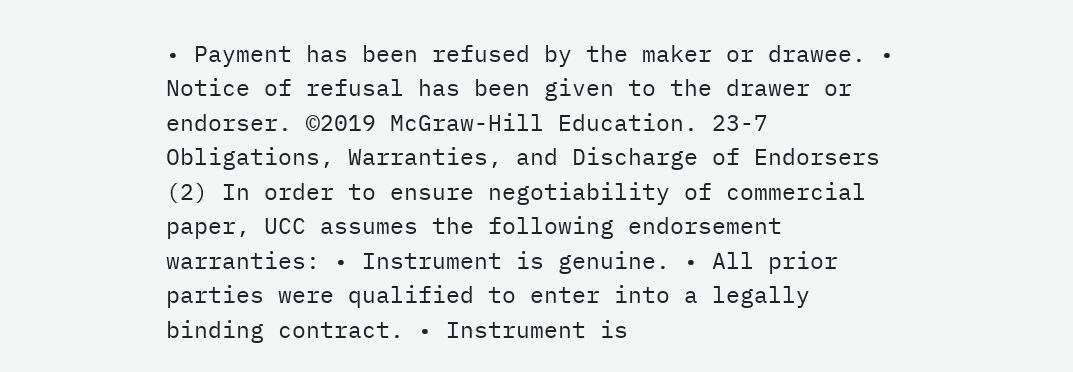• Payment has been refused by the maker or drawee. • Notice of refusal has been given to the drawer or endorser. ©2019 McGraw-Hill Education. 23-7 Obligations, Warranties, and Discharge of Endorsers (2) In order to ensure negotiability of commercial paper, UCC assumes the following endorsement warranties: • Instrument is genuine. • All prior parties were qualified to enter into a legally binding contract. • Instrument is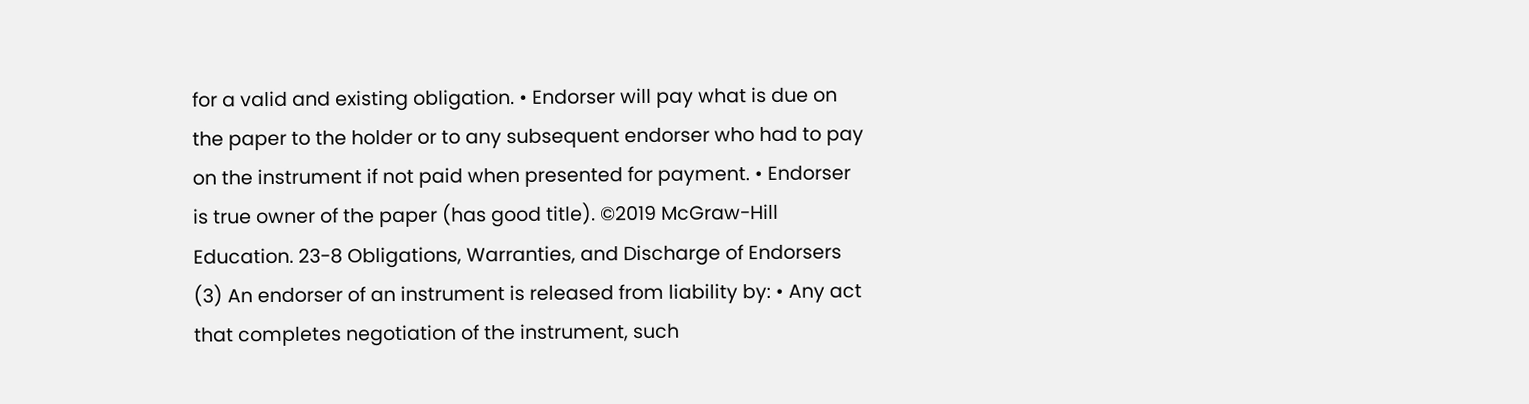for a valid and existing obligation. • Endorser will pay what is due on the paper to the holder or to any subsequent endorser who had to pay on the instrument if not paid when presented for payment. • Endorser is true owner of the paper (has good title). ©2019 McGraw-Hill Education. 23-8 Obligations, Warranties, and Discharge of Endorsers (3) An endorser of an instrument is released from liability by: • Any act that completes negotiation of the instrument, such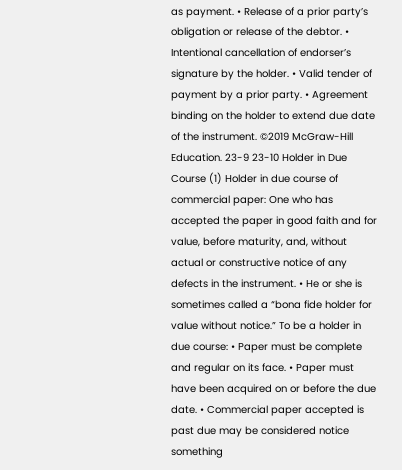as payment. • Release of a prior party’s obligation or release of the debtor. • Intentional cancellation of endorser’s signature by the holder. • Valid tender of payment by a prior party. • Agreement binding on the holder to extend due date of the instrument. ©2019 McGraw-Hill Education. 23-9 23-10 Holder in Due Course (1) Holder in due course of commercial paper: One who has accepted the paper in good faith and for value, before maturity, and, without actual or constructive notice of any defects in the instrument. • He or she is sometimes called a “bona fide holder for value without notice.” To be a holder in due course: • Paper must be complete and regular on its face. • Paper must have been acquired on or before the due date. • Commercial paper accepted is past due may be considered notice something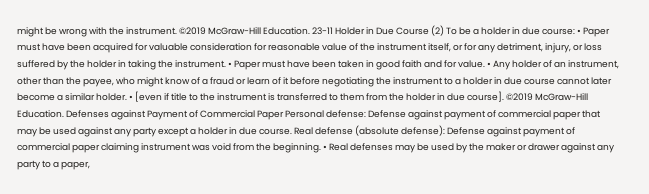might be wrong with the instrument. ©2019 McGraw-Hill Education. 23-11 Holder in Due Course (2) To be a holder in due course: • Paper must have been acquired for valuable consideration for reasonable value of the instrument itself, or for any detriment, injury, or loss suffered by the holder in taking the instrument. • Paper must have been taken in good faith and for value. • Any holder of an instrument, other than the payee, who might know of a fraud or learn of it before negotiating the instrument to a holder in due course cannot later become a similar holder. • [even if title to the instrument is transferred to them from the holder in due course]. ©2019 McGraw-Hill Education. Defenses against Payment of Commercial Paper Personal defense: Defense against payment of commercial paper that may be used against any party except a holder in due course. Real defense (absolute defense): Defense against payment of commercial paper claiming instrument was void from the beginning. • Real defenses may be used by the maker or drawer against any party to a paper,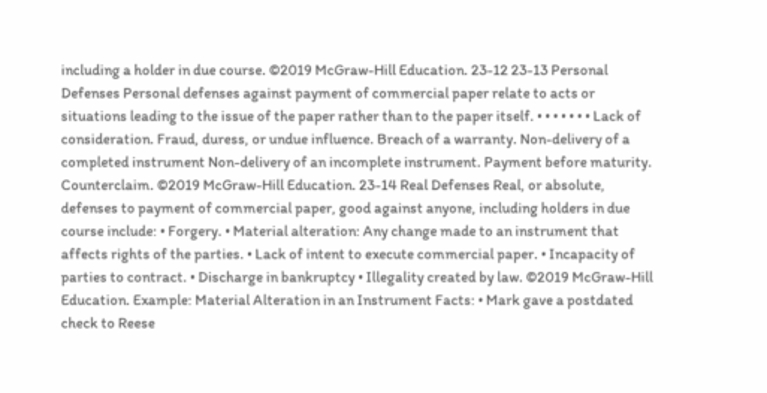including a holder in due course. ©2019 McGraw-Hill Education. 23-12 23-13 Personal Defenses Personal defenses against payment of commercial paper relate to acts or situations leading to the issue of the paper rather than to the paper itself. • • • • • • • Lack of consideration. Fraud, duress, or undue influence. Breach of a warranty. Non-delivery of a completed instrument Non-delivery of an incomplete instrument. Payment before maturity. Counterclaim. ©2019 McGraw-Hill Education. 23-14 Real Defenses Real, or absolute, defenses to payment of commercial paper, good against anyone, including holders in due course include: • Forgery. • Material alteration: Any change made to an instrument that affects rights of the parties. • Lack of intent to execute commercial paper. • Incapacity of parties to contract. • Discharge in bankruptcy • Illegality created by law. ©2019 McGraw-Hill Education. Example: Material Alteration in an Instrument Facts: • Mark gave a postdated check to Reese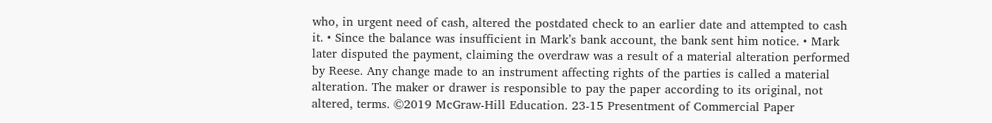who, in urgent need of cash, altered the postdated check to an earlier date and attempted to cash it. • Since the balance was insufficient in Mark’s bank account, the bank sent him notice. • Mark later disputed the payment, claiming the overdraw was a result of a material alteration performed by Reese. Any change made to an instrument affecting rights of the parties is called a material alteration. The maker or drawer is responsible to pay the paper according to its original, not altered, terms. ©2019 McGraw-Hill Education. 23-15 Presentment of Commercial Paper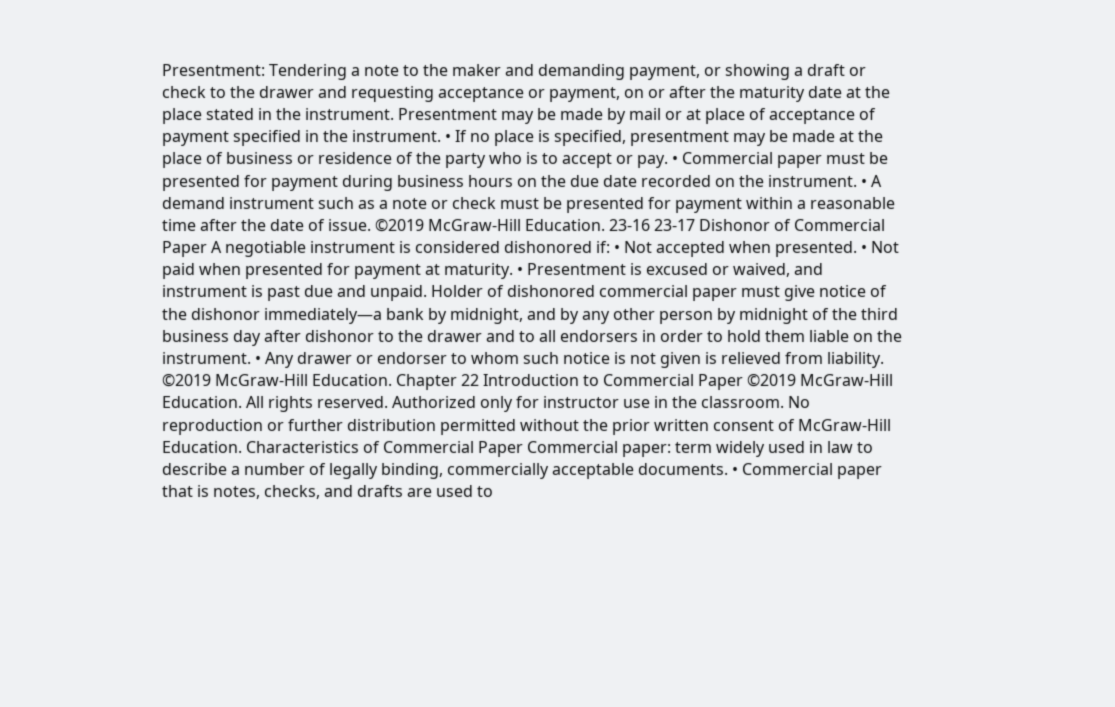Presentment: Tendering a note to the maker and demanding payment, or showing a draft or check to the drawer and requesting acceptance or payment, on or after the maturity date at the place stated in the instrument. Presentment may be made by mail or at place of acceptance of payment specified in the instrument. • If no place is specified, presentment may be made at the place of business or residence of the party who is to accept or pay. • Commercial paper must be presented for payment during business hours on the due date recorded on the instrument. • A demand instrument such as a note or check must be presented for payment within a reasonable time after the date of issue. ©2019 McGraw-Hill Education. 23-16 23-17 Dishonor of Commercial Paper A negotiable instrument is considered dishonored if: • Not accepted when presented. • Not paid when presented for payment at maturity. • Presentment is excused or waived, and instrument is past due and unpaid. Holder of dishonored commercial paper must give notice of the dishonor immediately—a bank by midnight, and by any other person by midnight of the third business day after dishonor to the drawer and to all endorsers in order to hold them liable on the instrument. • Any drawer or endorser to whom such notice is not given is relieved from liability. ©2019 McGraw-Hill Education. Chapter 22 Introduction to Commercial Paper ©2019 McGraw-Hill Education. All rights reserved. Authorized only for instructor use in the classroom. No reproduction or further distribution permitted without the prior written consent of McGraw-Hill Education. Characteristics of Commercial Paper Commercial paper: term widely used in law to describe a number of legally binding, commercially acceptable documents. • Commercial paper that is notes, checks, and drafts are used to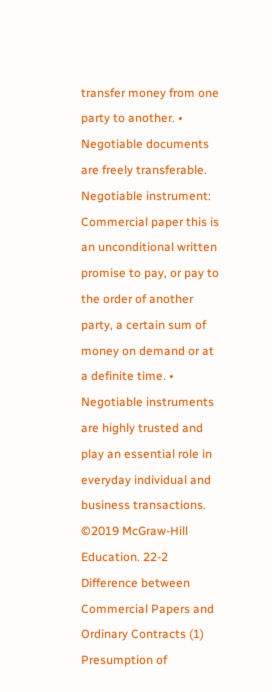transfer money from one party to another. • Negotiable documents are freely transferable. Negotiable instrument: Commercial paper this is an unconditional written promise to pay, or pay to the order of another party, a certain sum of money on demand or at a definite time. • Negotiable instruments are highly trusted and play an essential role in everyday individual and business transactions. ©2019 McGraw-Hill Education. 22-2 Difference between Commercial Papers and Ordinary Contracts (1) Presumption of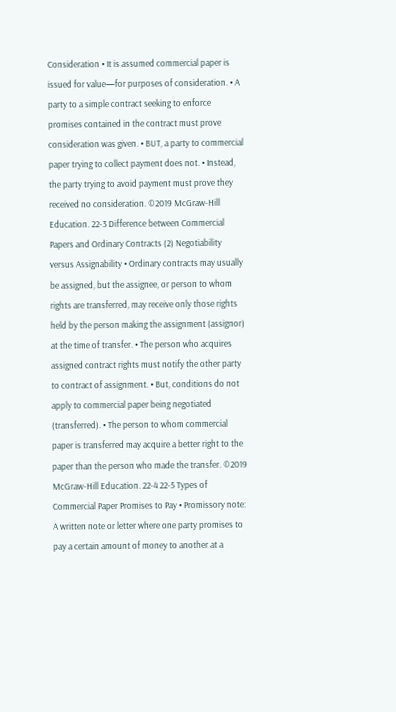Consideration • It is assumed commercial paper is issued for value—for purposes of consideration. • A party to a simple contract seeking to enforce promises contained in the contract must prove consideration was given. • BUT, a party to commercial paper trying to collect payment does not. • Instead, the party trying to avoid payment must prove they received no consideration. ©2019 McGraw-Hill Education. 22-3 Difference between Commercial Papers and Ordinary Contracts (2) Negotiability versus Assignability • Ordinary contracts may usually be assigned, but the assignee, or person to whom rights are transferred, may receive only those rights held by the person making the assignment (assignor) at the time of transfer. • The person who acquires assigned contract rights must notify the other party to contract of assignment. • But, conditions do not apply to commercial paper being negotiated (transferred). • The person to whom commercial paper is transferred may acquire a better right to the paper than the person who made the transfer. ©2019 McGraw-Hill Education. 22-4 22-5 Types of Commercial Paper Promises to Pay • Promissory note: A written note or letter where one party promises to pay a certain amount of money to another at a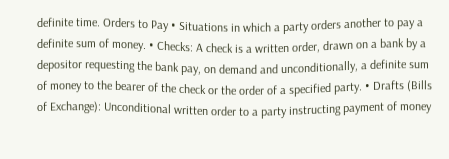definite time. Orders to Pay • Situations in which a party orders another to pay a definite sum of money. • Checks: A check is a written order, drawn on a bank by a depositor requesting the bank pay, on demand and unconditionally, a definite sum of money to the bearer of the check or the order of a specified party. • Drafts (Bills of Exchange): Unconditional written order to a party instructing payment of money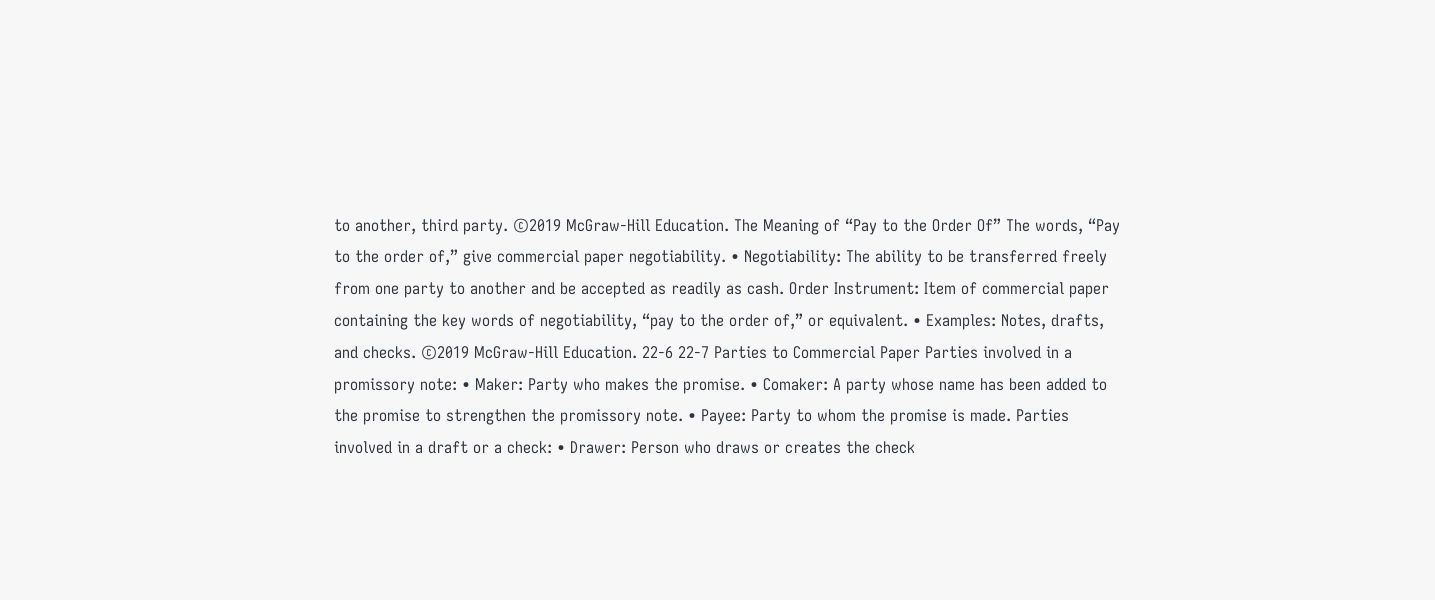to another, third party. ©2019 McGraw-Hill Education. The Meaning of “Pay to the Order Of” The words, “Pay to the order of,” give commercial paper negotiability. • Negotiability: The ability to be transferred freely from one party to another and be accepted as readily as cash. Order Instrument: Item of commercial paper containing the key words of negotiability, “pay to the order of,” or equivalent. • Examples: Notes, drafts, and checks. ©2019 McGraw-Hill Education. 22-6 22-7 Parties to Commercial Paper Parties involved in a promissory note: • Maker: Party who makes the promise. • Comaker: A party whose name has been added to the promise to strengthen the promissory note. • Payee: Party to whom the promise is made. Parties involved in a draft or a check: • Drawer: Person who draws or creates the check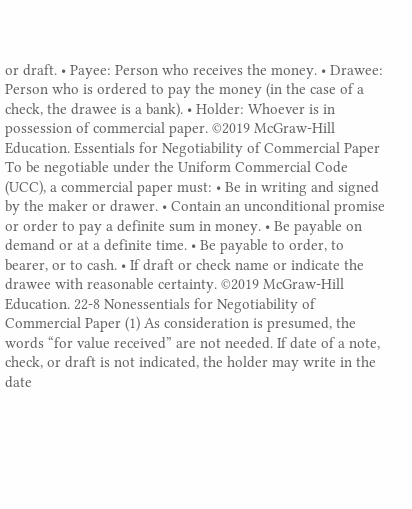or draft. • Payee: Person who receives the money. • Drawee: Person who is ordered to pay the money (in the case of a check, the drawee is a bank). • Holder: Whoever is in possession of commercial paper. ©2019 McGraw-Hill Education. Essentials for Negotiability of Commercial Paper To be negotiable under the Uniform Commercial Code (UCC), a commercial paper must: • Be in writing and signed by the maker or drawer. • Contain an unconditional promise or order to pay a definite sum in money. • Be payable on demand or at a definite time. • Be payable to order, to bearer, or to cash. • If draft or check name or indicate the drawee with reasonable certainty. ©2019 McGraw-Hill Education. 22-8 Nonessentials for Negotiability of Commercial Paper (1) As consideration is presumed, the words “for value received” are not needed. If date of a note, check, or draft is not indicated, the holder may write in the date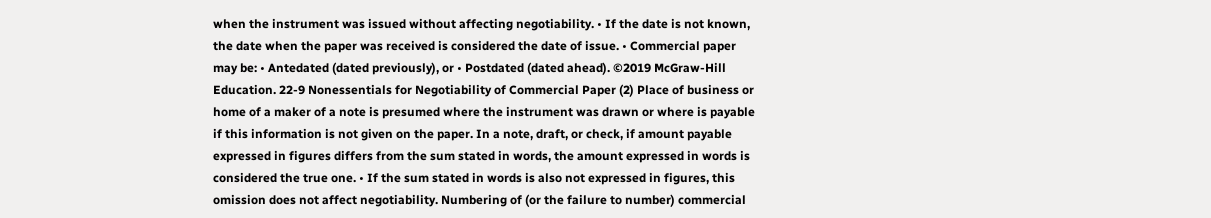when the instrument was issued without affecting negotiability. • If the date is not known, the date when the paper was received is considered the date of issue. • Commercial paper may be: • Antedated (dated previously), or • Postdated (dated ahead). ©2019 McGraw-Hill Education. 22-9 Nonessentials for Negotiability of Commercial Paper (2) Place of business or home of a maker of a note is presumed where the instrument was drawn or where is payable if this information is not given on the paper. In a note, draft, or check, if amount payable expressed in figures differs from the sum stated in words, the amount expressed in words is considered the true one. • If the sum stated in words is also not expressed in figures, this omission does not affect negotiability. Numbering of (or the failure to number) commercial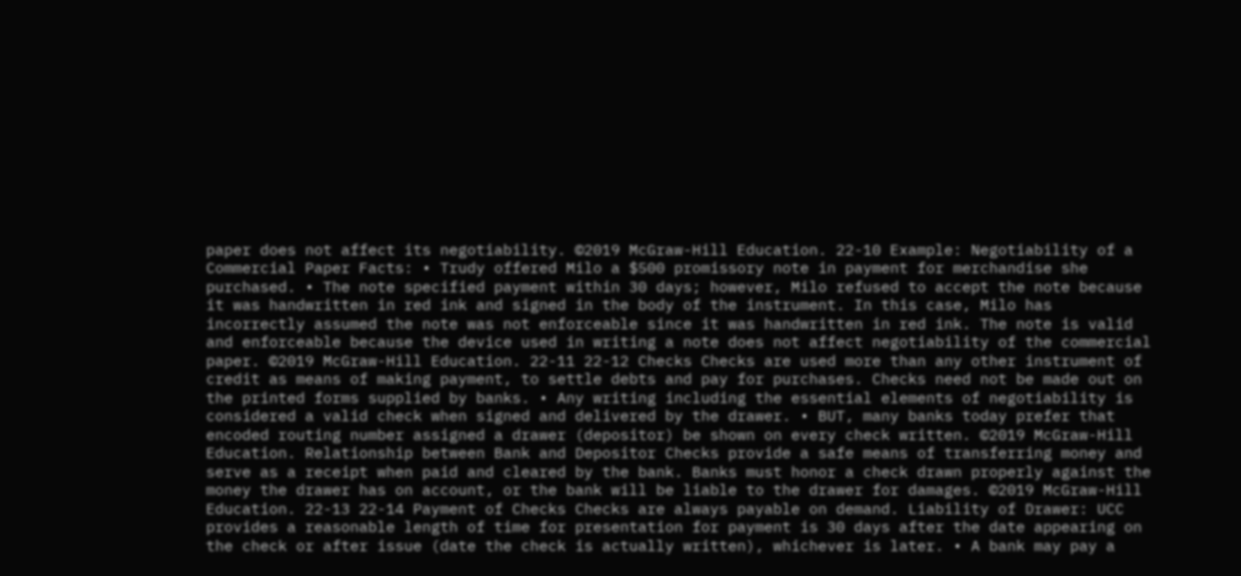paper does not affect its negotiability. ©2019 McGraw-Hill Education. 22-10 Example: Negotiability of a Commercial Paper Facts: • Trudy offered Milo a $500 promissory note in payment for merchandise she purchased. • The note specified payment within 30 days; however, Milo refused to accept the note because it was handwritten in red ink and signed in the body of the instrument. In this case, Milo has incorrectly assumed the note was not enforceable since it was handwritten in red ink. The note is valid and enforceable because the device used in writing a note does not affect negotiability of the commercial paper. ©2019 McGraw-Hill Education. 22-11 22-12 Checks Checks are used more than any other instrument of credit as means of making payment, to settle debts and pay for purchases. Checks need not be made out on the printed forms supplied by banks. • Any writing including the essential elements of negotiability is considered a valid check when signed and delivered by the drawer. • BUT, many banks today prefer that encoded routing number assigned a drawer (depositor) be shown on every check written. ©2019 McGraw-Hill Education. Relationship between Bank and Depositor Checks provide a safe means of transferring money and serve as a receipt when paid and cleared by the bank. Banks must honor a check drawn properly against the money the drawer has on account, or the bank will be liable to the drawer for damages. ©2019 McGraw-Hill Education. 22-13 22-14 Payment of Checks Checks are always payable on demand. Liability of Drawer: UCC provides a reasonable length of time for presentation for payment is 30 days after the date appearing on the check or after issue (date the check is actually written), whichever is later. • A bank may pay a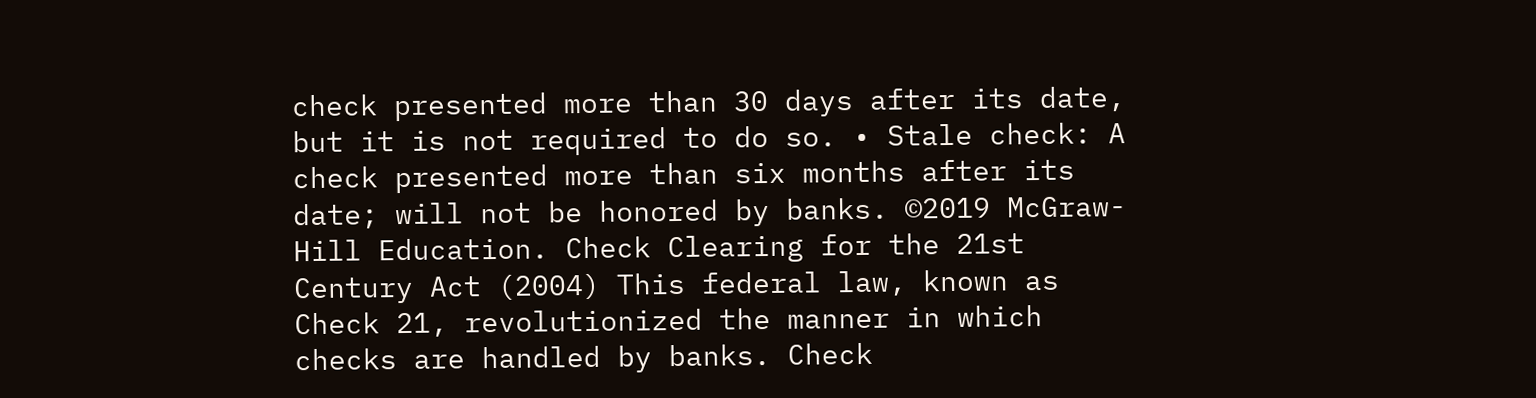check presented more than 30 days after its date, but it is not required to do so. • Stale check: A check presented more than six months after its date; will not be honored by banks. ©2019 McGraw-Hill Education. Check Clearing for the 21st Century Act (2004) This federal law, known as Check 21, revolutionized the manner in which checks are handled by banks. Check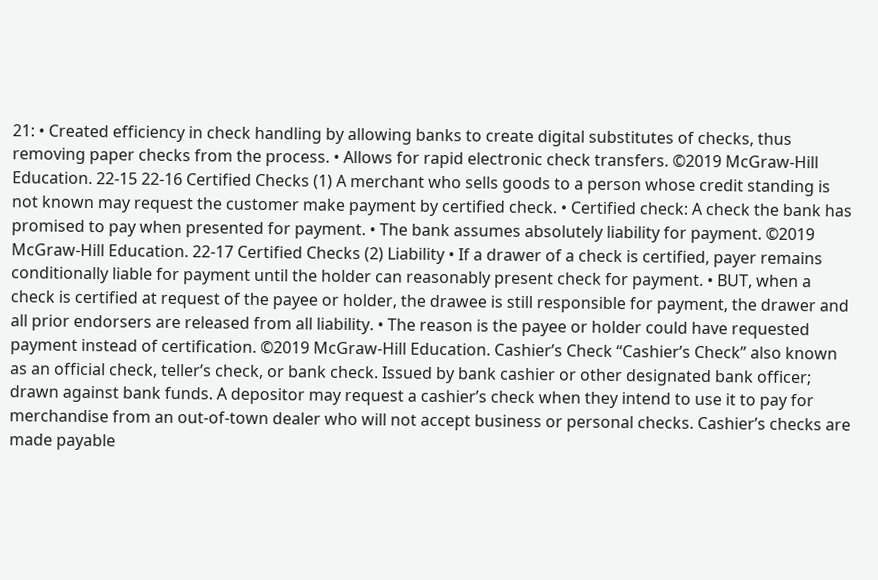21: • Created efficiency in check handling by allowing banks to create digital substitutes of checks, thus removing paper checks from the process. • Allows for rapid electronic check transfers. ©2019 McGraw-Hill Education. 22-15 22-16 Certified Checks (1) A merchant who sells goods to a person whose credit standing is not known may request the customer make payment by certified check. • Certified check: A check the bank has promised to pay when presented for payment. • The bank assumes absolutely liability for payment. ©2019 McGraw-Hill Education. 22-17 Certified Checks (2) Liability • If a drawer of a check is certified, payer remains conditionally liable for payment until the holder can reasonably present check for payment. • BUT, when a check is certified at request of the payee or holder, the drawee is still responsible for payment, the drawer and all prior endorsers are released from all liability. • The reason is the payee or holder could have requested payment instead of certification. ©2019 McGraw-Hill Education. Cashier’s Check “Cashier’s Check” also known as an official check, teller’s check, or bank check. Issued by bank cashier or other designated bank officer; drawn against bank funds. A depositor may request a cashier’s check when they intend to use it to pay for merchandise from an out-of-town dealer who will not accept business or personal checks. Cashier’s checks are made payable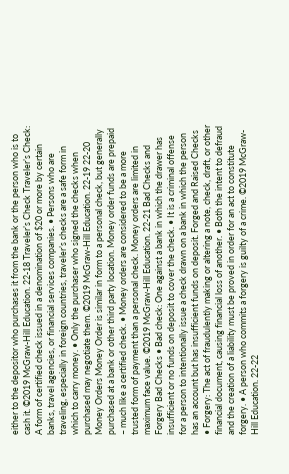either to the depositor who purchases it from the bank or the person who is to cash it. ©2019 McGraw-Hill Education. 22-18 Traveler’s Check Traveler’s Check: A form of certified check issued in a denomination of $20 or more by certain banks, travel agencies, or financial services companies. • Persons who are traveling, especially in foreign countries, traveler’s checks are a safe form in which to carry money. • Only the purchaser who signed the checks when purchased may negotiate them. ©2019 McGraw-Hill Education. 22-19 22-20 Money Orders Money Order is similar in form to a personal check, but generally purchased at a bank or other third party location. Money order funds are prepaid – much like a certified check. • Money orders are considered to be a more trusted form of payment than a personal check. Money orders are limited in maximum face value. ©2019 McGraw-Hill Education. 22-21 Bad Checks and Forgery Bad Checks • Bad check: One against a bank in which the drawer has insufficient or no funds on deposit to cover the check. • It is a criminal offense for a person to intentionally issue a check drawn on a bank in which the person has an account but has insufficient funds on deposit. Forged and Raised Checks • Forgery: The act of fraudulently making or altering a note, check, draft, or other financial document, causing financial loss of another. • Both the intent to defraud and the creation of a liability must be proved in order for an act to constitute forgery. • A person who commits a forgery is guilty of a crime. ©2019 McGraw-Hill Education. 22-22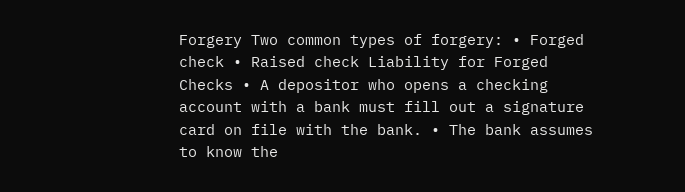Forgery Two common types of forgery: • Forged check • Raised check Liability for Forged Checks • A depositor who opens a checking account with a bank must fill out a signature card on file with the bank. • The bank assumes to know the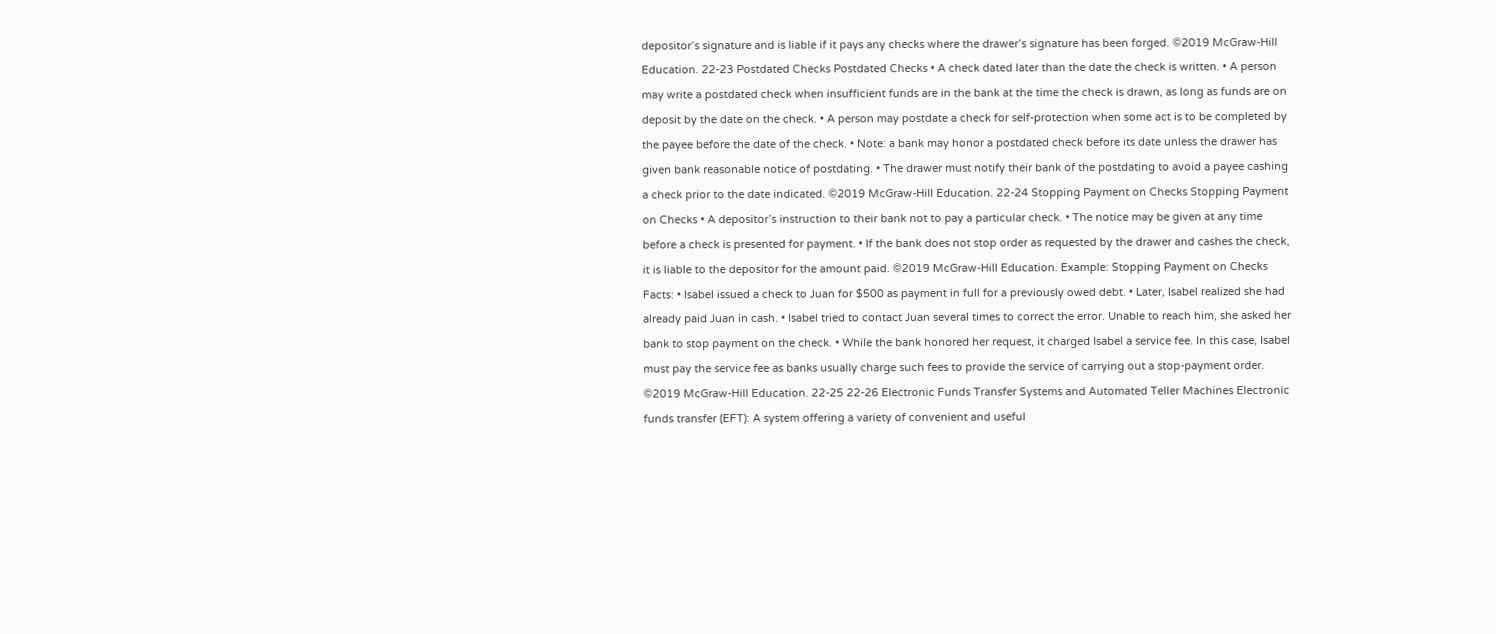depositor’s signature and is liable if it pays any checks where the drawer’s signature has been forged. ©2019 McGraw-Hill Education. 22-23 Postdated Checks Postdated Checks • A check dated later than the date the check is written. • A person may write a postdated check when insufficient funds are in the bank at the time the check is drawn, as long as funds are on deposit by the date on the check. • A person may postdate a check for self-protection when some act is to be completed by the payee before the date of the check. • Note: a bank may honor a postdated check before its date unless the drawer has given bank reasonable notice of postdating. • The drawer must notify their bank of the postdating to avoid a payee cashing a check prior to the date indicated. ©2019 McGraw-Hill Education. 22-24 Stopping Payment on Checks Stopping Payment on Checks • A depositor’s instruction to their bank not to pay a particular check. • The notice may be given at any time before a check is presented for payment. • If the bank does not stop order as requested by the drawer and cashes the check, it is liable to the depositor for the amount paid. ©2019 McGraw-Hill Education. Example: Stopping Payment on Checks Facts: • Isabel issued a check to Juan for $500 as payment in full for a previously owed debt. • Later, Isabel realized she had already paid Juan in cash. • Isabel tried to contact Juan several times to correct the error. Unable to reach him, she asked her bank to stop payment on the check. • While the bank honored her request, it charged Isabel a service fee. In this case, Isabel must pay the service fee as banks usually charge such fees to provide the service of carrying out a stop-payment order. ©2019 McGraw-Hill Education. 22-25 22-26 Electronic Funds Transfer Systems and Automated Teller Machines Electronic funds transfer (EFT): A system offering a variety of convenient and useful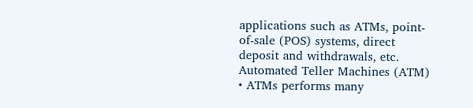applications such as ATMs, point-of-sale (POS) systems, direct deposit and withdrawals, etc. Automated Teller Machines (ATM) • ATMs performs many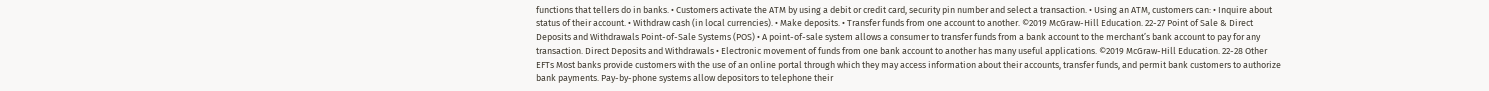functions that tellers do in banks. • Customers activate the ATM by using a debit or credit card, security pin number and select a transaction. • Using an ATM, customers can: • Inquire about status of their account. • Withdraw cash (in local currencies). • Make deposits. • Transfer funds from one account to another. ©2019 McGraw-Hill Education. 22-27 Point of Sale & Direct Deposits and Withdrawals Point-of-Sale Systems (POS) • A point-of-sale system allows a consumer to transfer funds from a bank account to the merchant’s bank account to pay for any transaction. Direct Deposits and Withdrawals • Electronic movement of funds from one bank account to another has many useful applications. ©2019 McGraw-Hill Education. 22-28 Other EFTs Most banks provide customers with the use of an online portal through which they may access information about their accounts, transfer funds, and permit bank customers to authorize bank payments. Pay-by-phone systems allow depositors to telephone their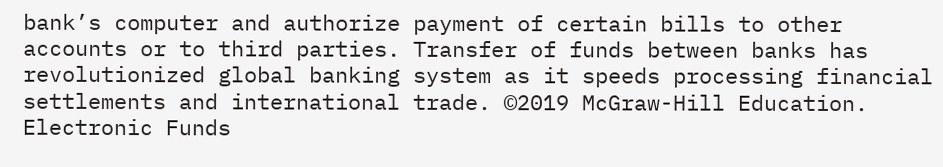bank’s computer and authorize payment of certain bills to other accounts or to third parties. Transfer of funds between banks has revolutionized global banking system as it speeds processing financial settlements and international trade. ©2019 McGraw-Hill Education. Electronic Funds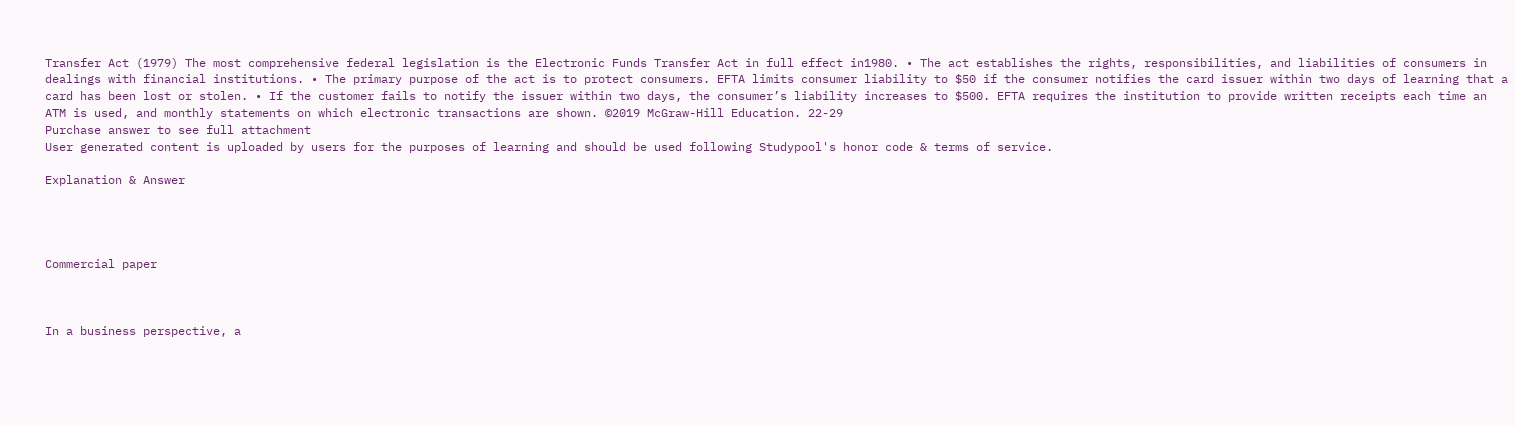Transfer Act (1979) The most comprehensive federal legislation is the Electronic Funds Transfer Act in full effect in1980. • The act establishes the rights, responsibilities, and liabilities of consumers in dealings with financial institutions. • The primary purpose of the act is to protect consumers. EFTA limits consumer liability to $50 if the consumer notifies the card issuer within two days of learning that a card has been lost or stolen. • If the customer fails to notify the issuer within two days, the consumer’s liability increases to $500. EFTA requires the institution to provide written receipts each time an ATM is used, and monthly statements on which electronic transactions are shown. ©2019 McGraw-Hill Education. 22-29
Purchase answer to see full attachment
User generated content is uploaded by users for the purposes of learning and should be used following Studypool's honor code & terms of service.

Explanation & Answer




Commercial paper



In a business perspective, a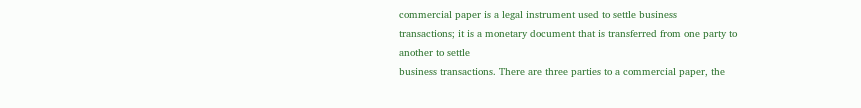commercial paper is a legal instrument used to settle business
transactions; it is a monetary document that is transferred from one party to another to settle
business transactions. There are three parties to a commercial paper, the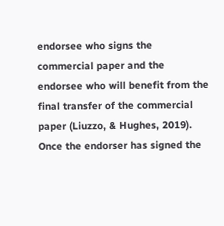endorsee who signs the
commercial paper and the endorsee who will benefit from the final transfer of the commercial
paper (Liuzzo, & Hughes, 2019). Once the endorser has signed the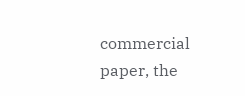commercial paper, the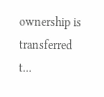ownership is transferred t...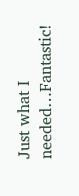Just what I needed…Fantastic!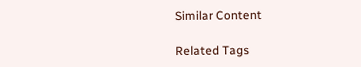Similar Content

Related Tags